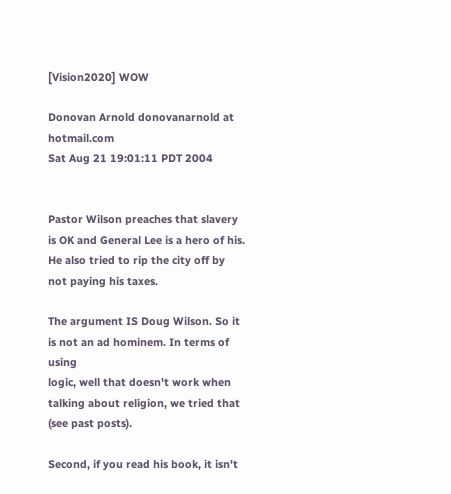[Vision2020] WOW

Donovan Arnold donovanarnold at hotmail.com
Sat Aug 21 19:01:11 PDT 2004


Pastor Wilson preaches that slavery is OK and General Lee is a hero of his.
He also tried to rip the city off by not paying his taxes.

The argument IS Doug Wilson. So it is not an ad hominem. In terms of using
logic, well that doesn't work when talking about religion, we tried that
(see past posts).

Second, if you read his book, it isn't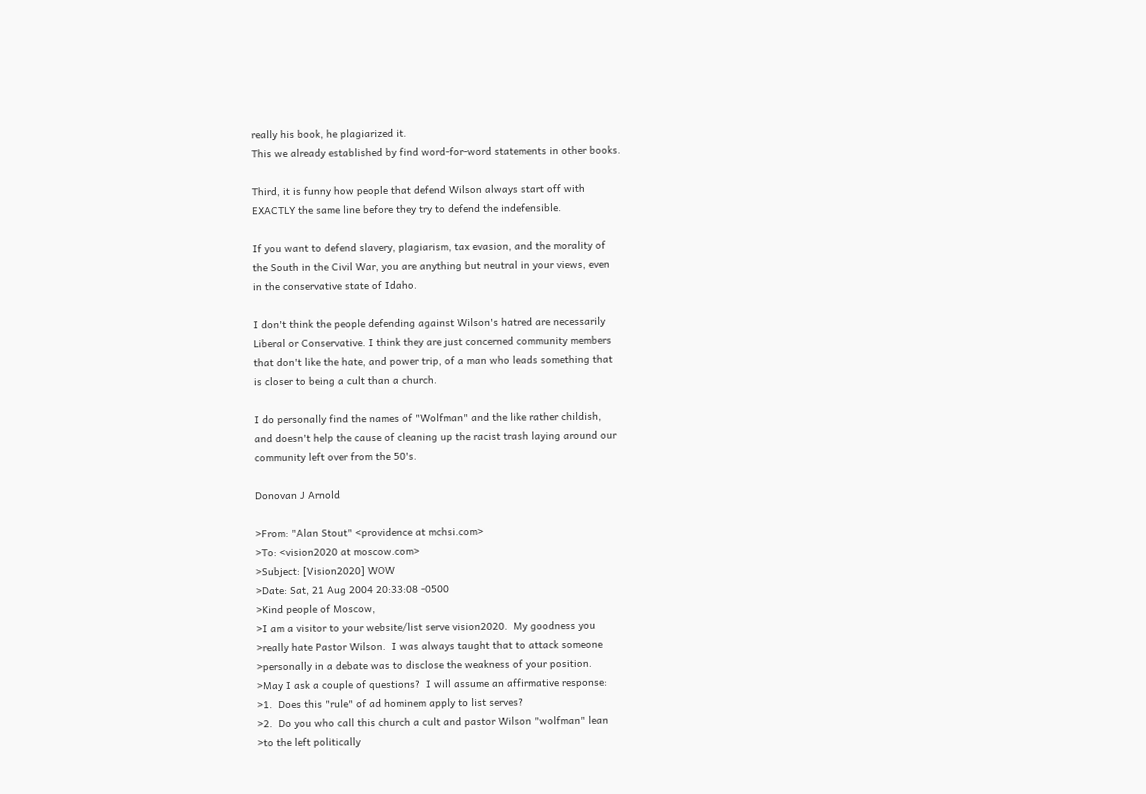really his book, he plagiarized it.
This we already established by find word-for-word statements in other books.

Third, it is funny how people that defend Wilson always start off with
EXACTLY the same line before they try to defend the indefensible.

If you want to defend slavery, plagiarism, tax evasion, and the morality of
the South in the Civil War, you are anything but neutral in your views, even
in the conservative state of Idaho.

I don't think the people defending against Wilson's hatred are necessarily
Liberal or Conservative. I think they are just concerned community members
that don't like the hate, and power trip, of a man who leads something that
is closer to being a cult than a church.

I do personally find the names of "Wolfman" and the like rather childish,
and doesn't help the cause of cleaning up the racist trash laying around our
community left over from the 50's.

Donovan J Arnold

>From: "Alan Stout" <providence at mchsi.com>
>To: <vision2020 at moscow.com>
>Subject: [Vision2020] WOW
>Date: Sat, 21 Aug 2004 20:33:08 -0500
>Kind people of Moscow,
>I am a visitor to your website/list serve vision2020.  My goodness you
>really hate Pastor Wilson.  I was always taught that to attack someone
>personally in a debate was to disclose the weakness of your position.
>May I ask a couple of questions?  I will assume an affirmative response:
>1.  Does this "rule" of ad hominem apply to list serves?
>2.  Do you who call this church a cult and pastor Wilson "wolfman" lean
>to the left politically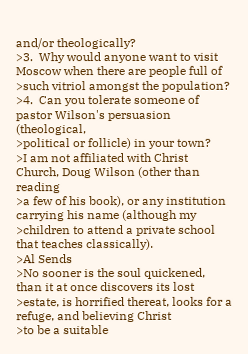and/or theologically?
>3.  Why would anyone want to visit Moscow when there are people full of
>such vitriol amongst the population?
>4.  Can you tolerate someone of pastor Wilson's persuasion (theological,
>political or follicle) in your town?
>I am not affiliated with Christ Church, Doug Wilson (other than reading
>a few of his book), or any institution carrying his name (although my
>children to attend a private school that teaches classically).
>Al Sends
>No sooner is the soul quickened, than it at once discovers its lost
>estate, is horrified thereat, looks for a refuge, and believing Christ
>to be a suitable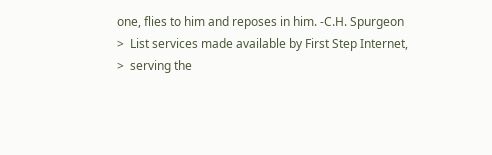one, flies to him and reposes in him. -C.H. Spurgeon
>  List services made available by First Step Internet,
>  serving the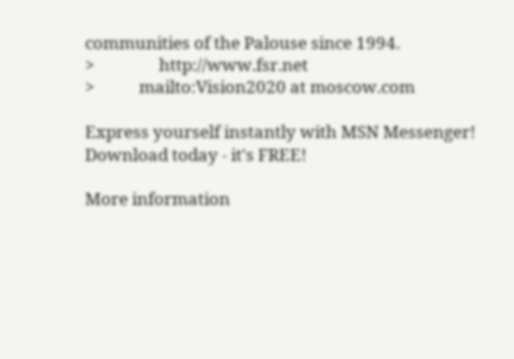communities of the Palouse since 1994.
>                http://www.fsr.net
>           mailto:Vision2020 at moscow.com

Express yourself instantly with MSN Messenger! Download today - it's FREE!

More information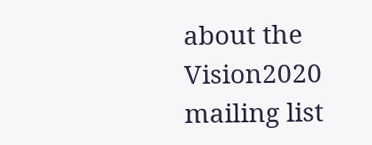about the Vision2020 mailing list